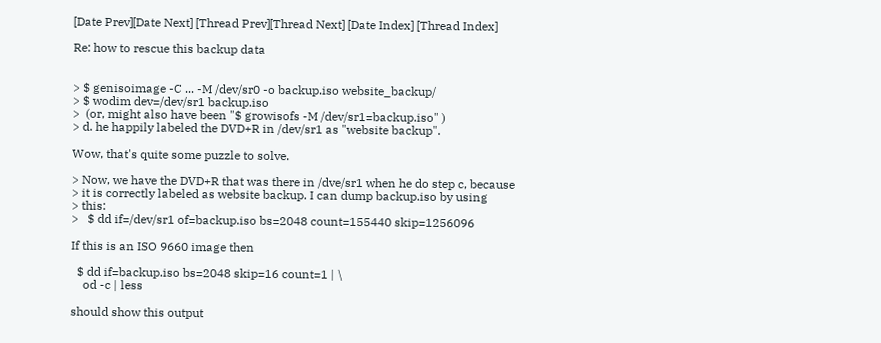[Date Prev][Date Next] [Thread Prev][Thread Next] [Date Index] [Thread Index]

Re: how to rescue this backup data


> $ genisoimage -C ... -M /dev/sr0 -o backup.iso website_backup/
> $ wodim dev=/dev/sr1 backup.iso
>  (or, might also have been "$ growisofs -M /dev/sr1=backup.iso" )
> d. he happily labeled the DVD+R in /dev/sr1 as "website backup".

Wow, that's quite some puzzle to solve.

> Now, we have the DVD+R that was there in /dve/sr1 when he do step c, because
> it is correctly labeled as website backup. I can dump backup.iso by using
> this:
>   $ dd if=/dev/sr1 of=backup.iso bs=2048 count=155440 skip=1256096

If this is an ISO 9660 image then

  $ dd if=backup.iso bs=2048 skip=16 count=1 | \
    od -c | less

should show this output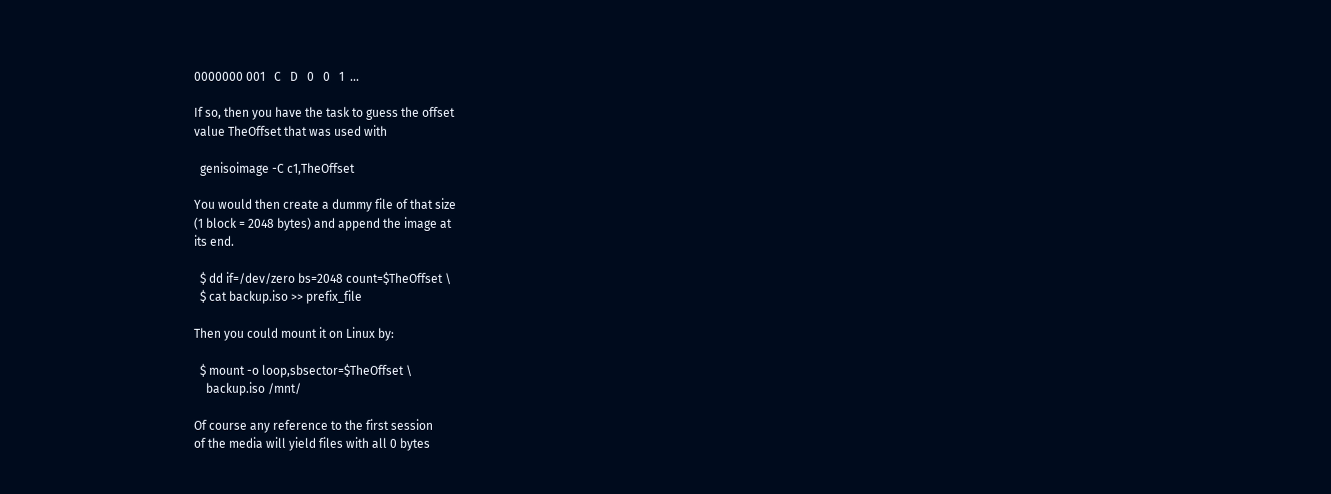0000000 001   C   D   0   0   1  ...

If so, then you have the task to guess the offset
value TheOffset that was used with

  genisoimage -C c1,TheOffset

You would then create a dummy file of that size
(1 block = 2048 bytes) and append the image at
its end.

  $ dd if=/dev/zero bs=2048 count=$TheOffset \
  $ cat backup.iso >> prefix_file

Then you could mount it on Linux by:

  $ mount -o loop,sbsector=$TheOffset \
    backup.iso /mnt/

Of course any reference to the first session
of the media will yield files with all 0 bytes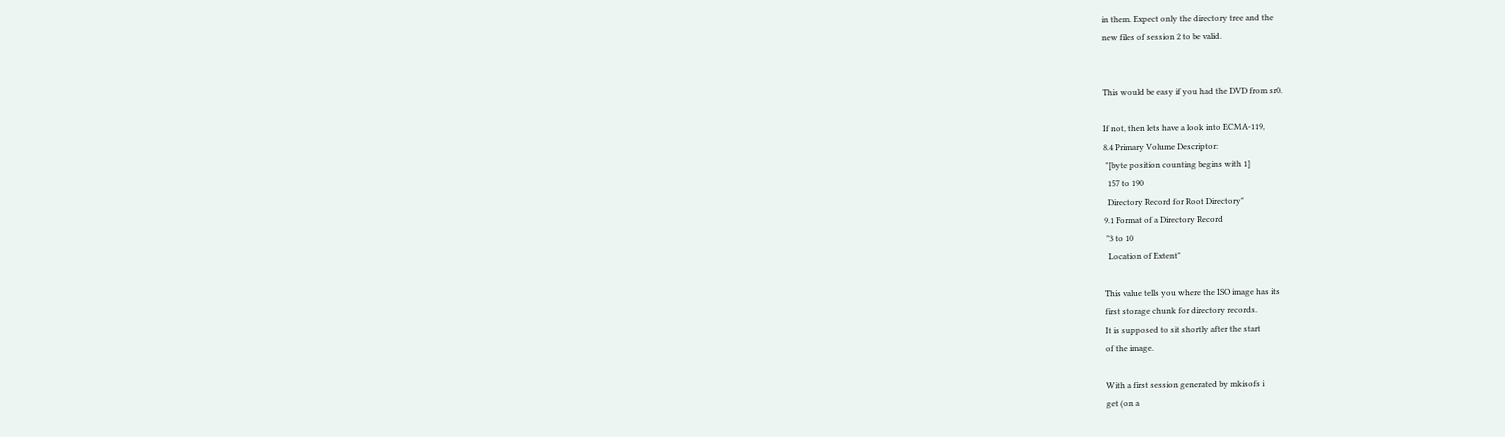in them. Expect only the directory tree and the
new files of session 2 to be valid.


This would be easy if you had the DVD from sr0.

If not, then lets have a look into ECMA-119,
8.4 Primary Volume Descriptor:
 "[byte position counting begins with 1]
  157 to 190
  Directory Record for Root Directory"
9.1 Format of a Directory Record
 "3 to 10
  Location of Extent"

This value tells you where the ISO image has its
first storage chunk for directory records.
It is supposed to sit shortly after the start
of the image.

With a first session generated by mkisofs i
get (on a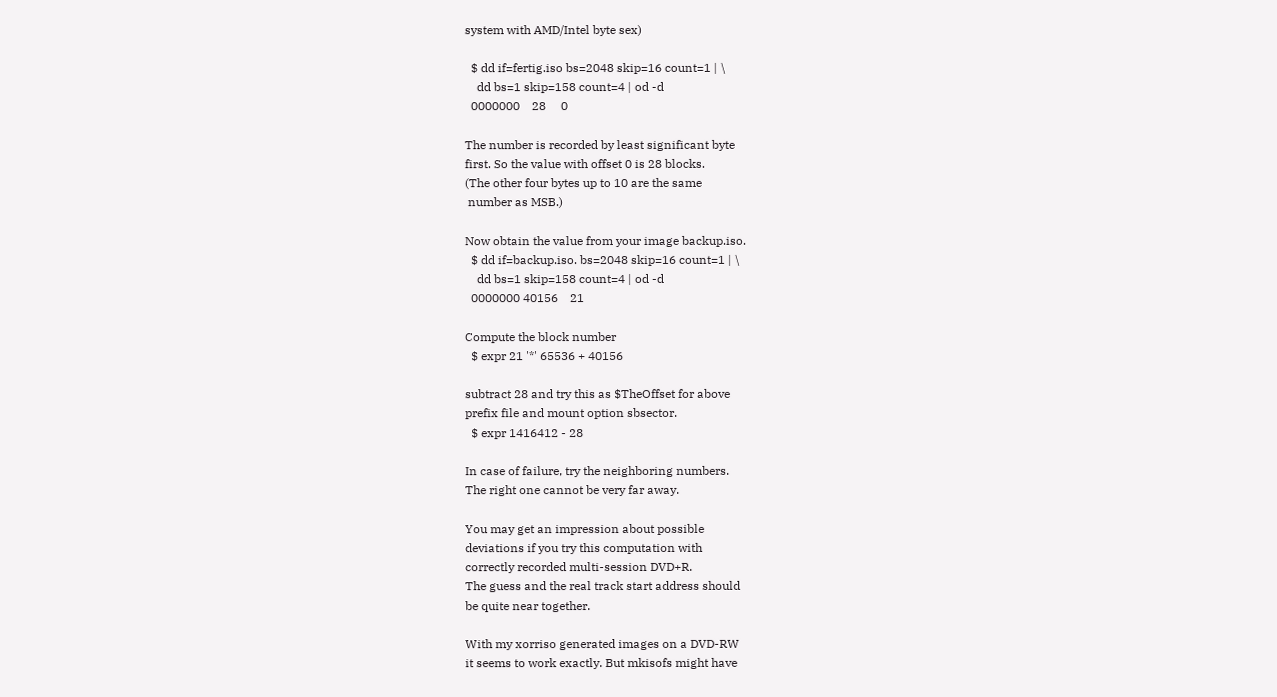system with AMD/Intel byte sex)

  $ dd if=fertig.iso bs=2048 skip=16 count=1 | \
    dd bs=1 skip=158 count=4 | od -d
  0000000    28     0

The number is recorded by least significant byte
first. So the value with offset 0 is 28 blocks.
(The other four bytes up to 10 are the same
 number as MSB.)

Now obtain the value from your image backup.iso.
  $ dd if=backup.iso. bs=2048 skip=16 count=1 | \
    dd bs=1 skip=158 count=4 | od -d
  0000000 40156    21

Compute the block number
  $ expr 21 '*' 65536 + 40156

subtract 28 and try this as $TheOffset for above
prefix file and mount option sbsector.
  $ expr 1416412 - 28

In case of failure, try the neighboring numbers.
The right one cannot be very far away.

You may get an impression about possible
deviations if you try this computation with
correctly recorded multi-session DVD+R.
The guess and the real track start address should
be quite near together.

With my xorriso generated images on a DVD-RW
it seems to work exactly. But mkisofs might have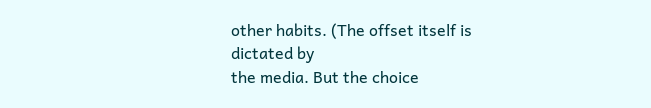other habits. (The offset itself is dictated by
the media. But the choice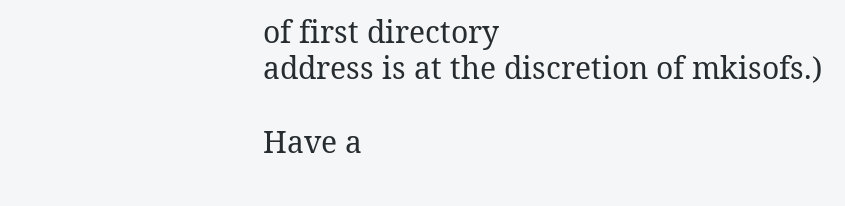of first directory
address is at the discretion of mkisofs.)

Have a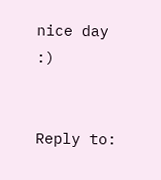nice day :)


Reply to: